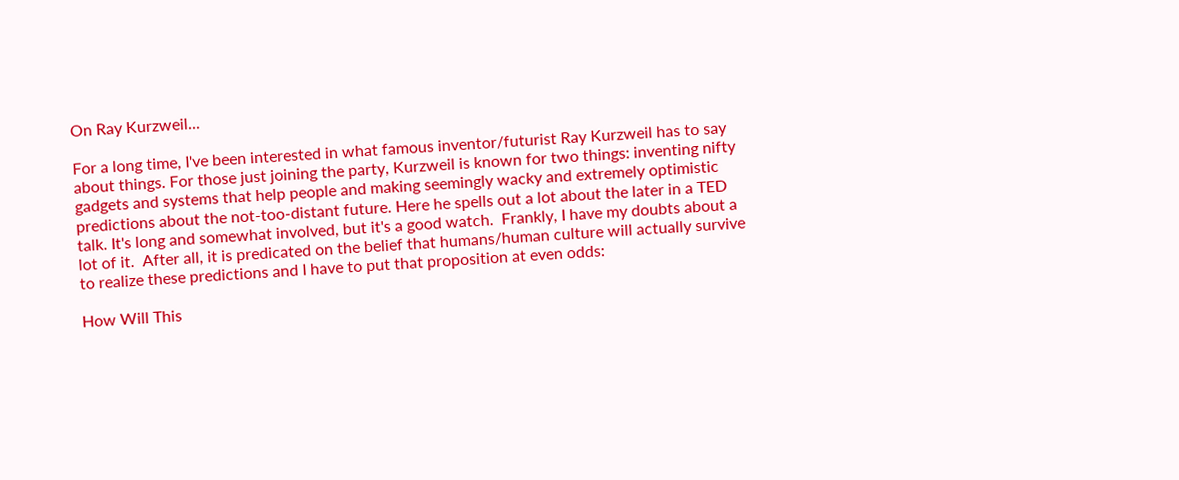On Ray Kurzweil...

For a long time, I've been interested in what famous inventor/futurist Ray Kurzweil has to say about things. For those just joining the party, Kurzweil is known for two things: inventing nifty gadgets and systems that help people and making seemingly wacky and extremely optimistic predictions about the not-too-distant future. Here he spells out a lot about the later in a TED talk. It's long and somewhat involved, but it's a good watch.  Frankly, I have my doubts about a lot of it.  After all, it is predicated on the belief that humans/human culture will actually survive to realize these predictions and I have to put that proposition at even odds:

How Will This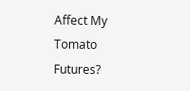Affect My Tomato Futures?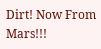Dirt! Now From Mars!!!